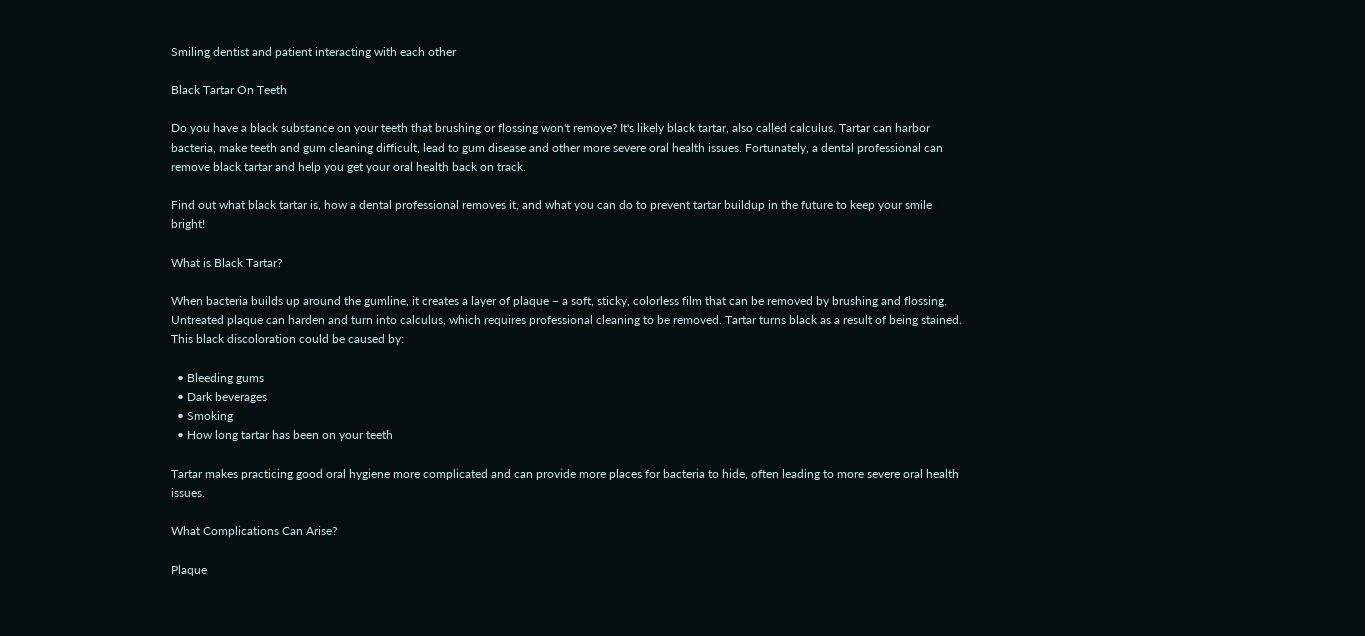Smiling dentist and patient interacting with each other

Black Tartar On Teeth

Do you have a black substance on your teeth that brushing or flossing won't remove? It's likely black tartar, also called calculus. Tartar can harbor bacteria, make teeth and gum cleaning difficult, lead to gum disease and other more severe oral health issues. Fortunately, a dental professional can remove black tartar and help you get your oral health back on track.

Find out what black tartar is, how a dental professional removes it, and what you can do to prevent tartar buildup in the future to keep your smile bright!

What is Black Tartar?

When bacteria builds up around the gumline, it creates a layer of plaque – a soft, sticky, colorless film that can be removed by brushing and flossing. Untreated plaque can harden and turn into calculus, which requires professional cleaning to be removed. Tartar turns black as a result of being stained. This black discoloration could be caused by:

  • Bleeding gums
  • Dark beverages
  • Smoking
  • How long tartar has been on your teeth

Tartar makes practicing good oral hygiene more complicated and can provide more places for bacteria to hide, often leading to more severe oral health issues.

What Complications Can Arise?

Plaque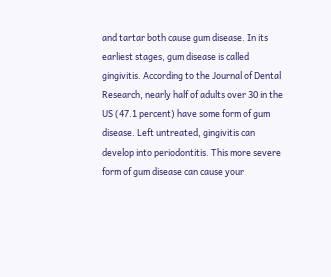and tartar both cause gum disease. In its earliest stages, gum disease is called gingivitis. According to the Journal of Dental Research, nearly half of adults over 30 in the US (47.1 percent) have some form of gum disease. Left untreated, gingivitis can develop into periodontitis. This more severe form of gum disease can cause your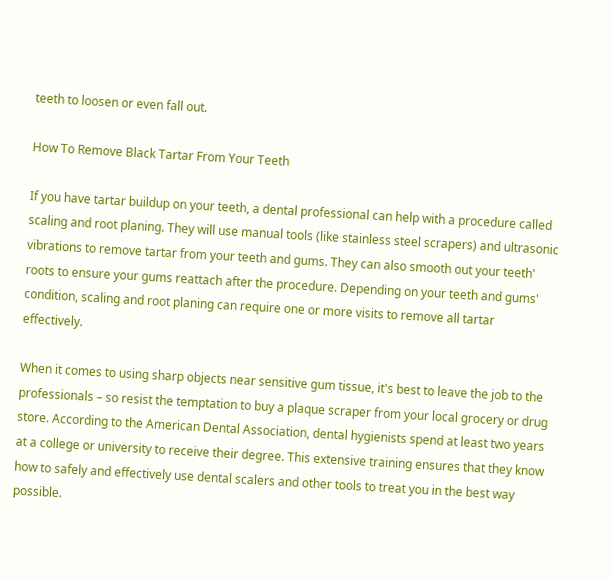teeth to loosen or even fall out.

How To Remove Black Tartar From Your Teeth

If you have tartar buildup on your teeth, a dental professional can help with a procedure called scaling and root planing. They will use manual tools (like stainless steel scrapers) and ultrasonic vibrations to remove tartar from your teeth and gums. They can also smooth out your teeth' roots to ensure your gums reattach after the procedure. Depending on your teeth and gums' condition, scaling and root planing can require one or more visits to remove all tartar effectively.

When it comes to using sharp objects near sensitive gum tissue, it's best to leave the job to the professionals – so resist the temptation to buy a plaque scraper from your local grocery or drug store. According to the American Dental Association, dental hygienists spend at least two years at a college or university to receive their degree. This extensive training ensures that they know how to safely and effectively use dental scalers and other tools to treat you in the best way possible.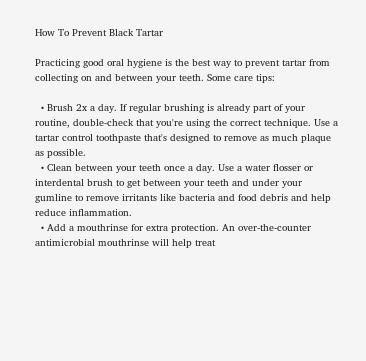How To Prevent Black Tartar

Practicing good oral hygiene is the best way to prevent tartar from collecting on and between your teeth. Some care tips:

  • Brush 2x a day. If regular brushing is already part of your routine, double-check that you're using the correct technique. Use a tartar control toothpaste that's designed to remove as much plaque as possible.
  • Clean between your teeth once a day. Use a water flosser or interdental brush to get between your teeth and under your gumline to remove irritants like bacteria and food debris and help reduce inflammation.
  • Add a mouthrinse for extra protection. An over-the-counter antimicrobial mouthrinse will help treat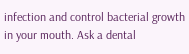infection and control bacterial growth in your mouth. Ask a dental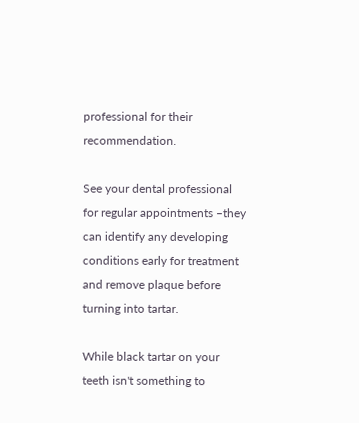professional for their recommendation.

See your dental professional for regular appointments –they can identify any developing conditions early for treatment and remove plaque before turning into tartar.

While black tartar on your teeth isn't something to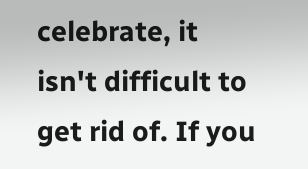celebrate, it isn't difficult to get rid of. If you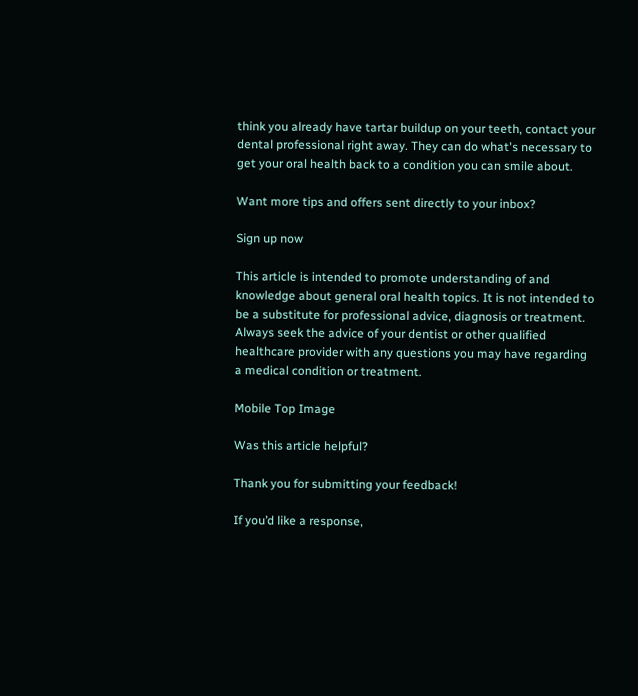think you already have tartar buildup on your teeth, contact your dental professional right away. They can do what's necessary to get your oral health back to a condition you can smile about.

Want more tips and offers sent directly to your inbox?

Sign up now

This article is intended to promote understanding of and knowledge about general oral health topics. It is not intended to be a substitute for professional advice, diagnosis or treatment. Always seek the advice of your dentist or other qualified healthcare provider with any questions you may have regarding a medical condition or treatment.

Mobile Top Image

Was this article helpful?

Thank you for submitting your feedback!

If you’d like a response,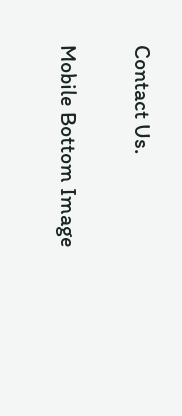Contact Us.

Mobile Bottom Image